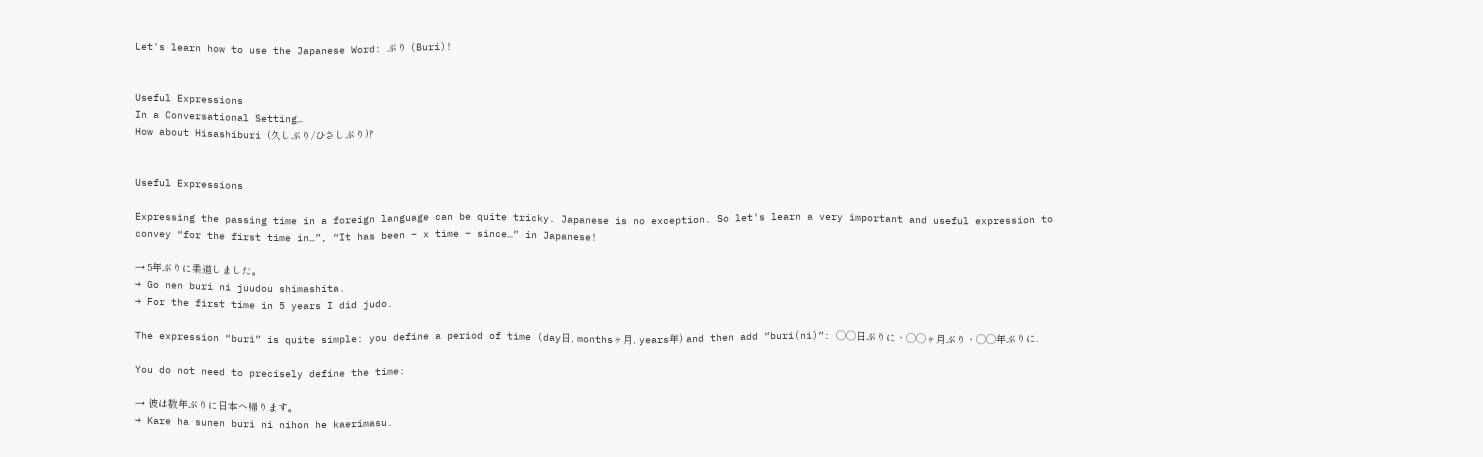Let's learn how to use the Japanese Word: ぶり (Buri)!


Useful Expressions
In a Conversational Setting…
How about Hisashiburi (久しぶり/ひさしぶり)?


Useful Expressions

Expressing the passing time in a foreign language can be quite tricky. Japanese is no exception. So let’s learn a very important and useful expression to convey “for the first time in…”, “It has been – x time – since…” in Japanese!

→ 5年ぶりに柔道しました。
→ Go nen buri ni juudou shimashita.
→ For the first time in 5 years I did judo.

The expression “buri” is quite simple: you define a period of time (day日, monthsヶ月, years年) and then add “buri(ni)”: ◯◯日ぶりに・◯◯ヶ月ぶり・◯◯年ぶりに.

You do not need to precisely define the time:

→ 彼は数年ぶりに日本へ帰ります。
→ Kare ha sunen buri ni nihon he kaerimasu.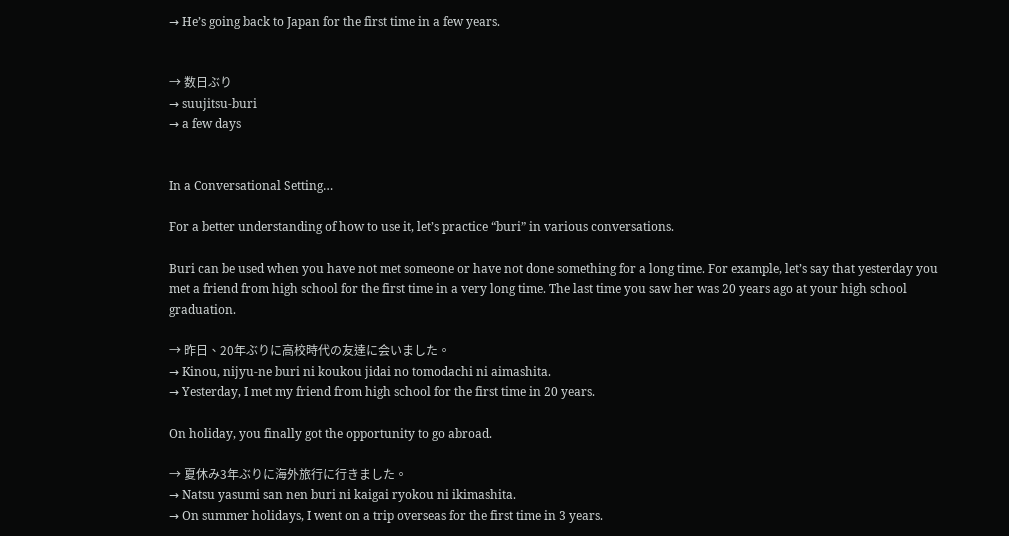→ He’s going back to Japan for the first time in a few years.


→ 数日ぶり
→ suujitsu-buri
→ a few days


In a Conversational Setting…

For a better understanding of how to use it, let’s practice “buri” in various conversations.

Buri can be used when you have not met someone or have not done something for a long time. For example, let’s say that yesterday you met a friend from high school for the first time in a very long time. The last time you saw her was 20 years ago at your high school graduation.

→ 昨日、20年ぶりに高校時代の友達に会いました。
→ Kinou, nijyu-ne buri ni koukou jidai no tomodachi ni aimashita.
→ Yesterday, I met my friend from high school for the first time in 20 years.

On holiday, you finally got the opportunity to go abroad.

→ 夏休み3年ぶりに海外旅行に行きました。
→ Natsu yasumi san nen buri ni kaigai ryokou ni ikimashita.
→ On summer holidays, I went on a trip overseas for the first time in 3 years.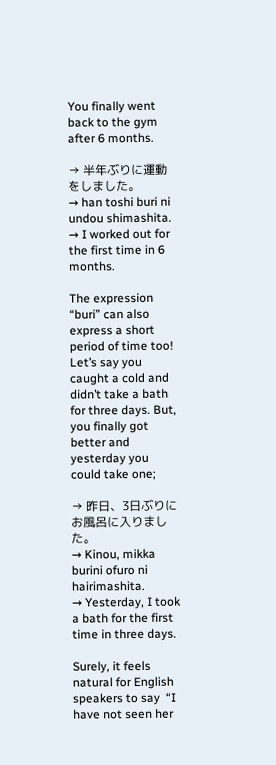You finally went back to the gym after 6 months.

→ 半年ぶりに運動をしました。
→ han toshi buri ni undou shimashita.
→ I worked out for the first time in 6 months.

The expression “buri” can also express a short period of time too! Let’s say you caught a cold and didn’t take a bath for three days. But, you finally got better and yesterday you could take one;

→ 昨日、3日ぶりにお風呂に入りました。
→ Kinou, mikka burini ofuro ni hairimashita.
→ Yesterday, I took a bath for the first time in three days.

Surely, it feels natural for English speakers to say  “I have not seen her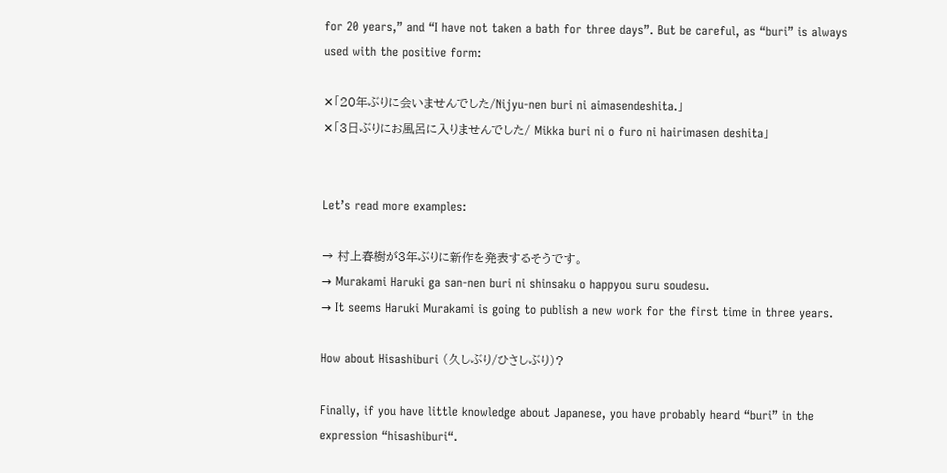for 20 years,” and “I have not taken a bath for three days”. But be careful, as “buri” is always used with the positive form:

✕「20年ぶりに会いませんでした/Nijyu-nen buri ni aimasendeshita.」
✕「3日ぶりにお風呂に入りませんでした/ Mikka buri ni o furo ni hairimasen deshita」


Let’s read more examples:

→ 村上春樹が3年ぶりに新作を発表するそうです。
→ Murakami Haruki ga san-nen buri ni shinsaku o happyou suru soudesu.
→ It seems Haruki Murakami is going to publish a new work for the first time in three years.

How about Hisashiburi (久しぶり/ひさしぶり)?

Finally, if you have little knowledge about Japanese, you have probably heard “buri” in the expression “hisashiburi“.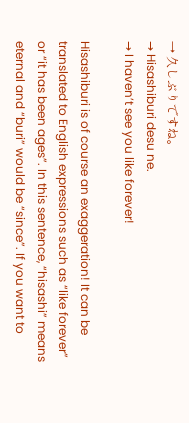→ 久しぶりですね。
→ Hisashiburi desu ne.
→ I haven’t see you like forever!

Hisashiburi is of course an exaggeration! It can be translated to English expressions such as “like forever” or “it has been ages”. In this sentence, “hisashi” means eternal and “buri” would be “since”. If you want to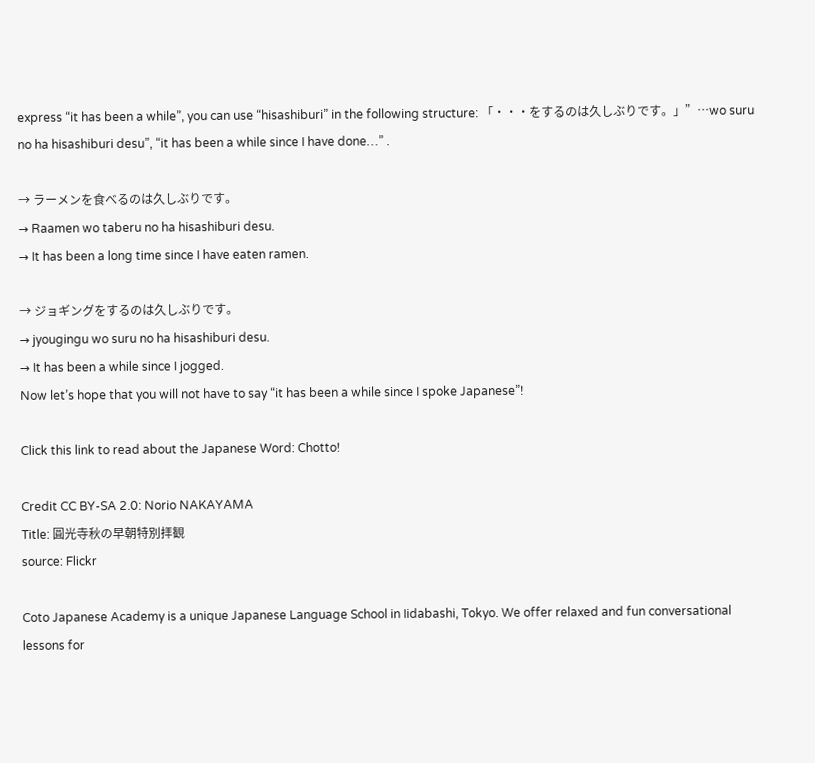express “it has been a while”, you can use “hisashiburi” in the following structure: 「・・・をするのは久しぶりです。」”…wo suru no ha hisashiburi desu”, “it has been a while since I have done…” .

→ ラーメンを食べるのは久しぶりです。
→ Raamen wo taberu no ha hisashiburi desu.
→ It has been a long time since I have eaten ramen.

→ ジョギングをするのは久しぶりです。
→ jyougingu wo suru no ha hisashiburi desu.
→ It has been a while since I jogged.
Now let’s hope that you will not have to say “it has been a while since I spoke Japanese”!

Click this link to read about the Japanese Word: Chotto!

Credit CC BY-SA 2.0: Norio NAKAYAMA
Title: 圓光寺秋の早朝特別拝観
source: Flickr

Coto Japanese Academy is a unique Japanese Language School in Iidabashi, Tokyo. We offer relaxed and fun conversational lessons for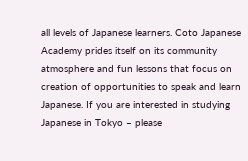all levels of Japanese learners. Coto Japanese Academy prides itself on its community atmosphere and fun lessons that focus on creation of opportunities to speak and learn Japanese. If you are interested in studying Japanese in Tokyo – please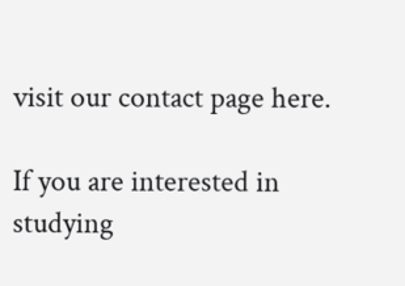visit our contact page here.

If you are interested in studying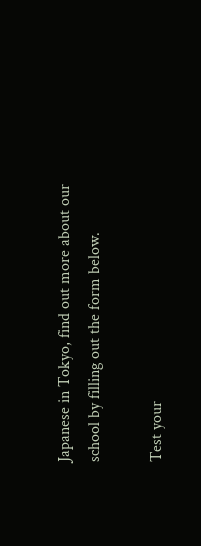Japanese in Tokyo, find out more about our school by filling out the form below.

Test your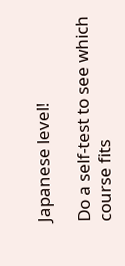Japanese level!

Do a self-test to see which course fits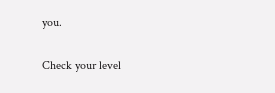you.

Check your level